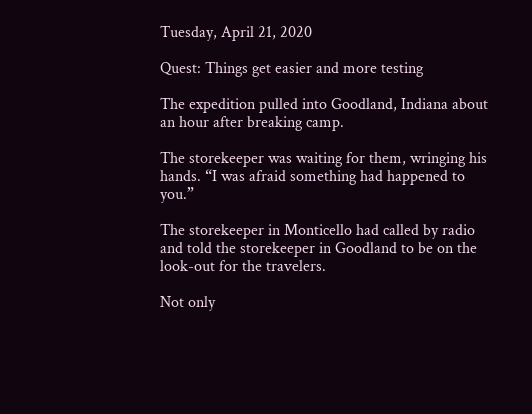Tuesday, April 21, 2020

Quest: Things get easier and more testing

The expedition pulled into Goodland, Indiana about an hour after breaking camp.

The storekeeper was waiting for them, wringing his hands. “I was afraid something had happened to you.”

The storekeeper in Monticello had called by radio and told the storekeeper in Goodland to be on the look-out for the travelers.

Not only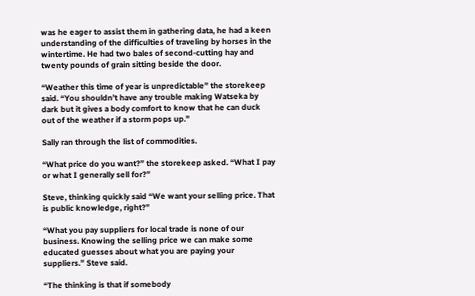was he eager to assist them in gathering data, he had a keen understanding of the difficulties of traveling by horses in the wintertime. He had two bales of second-cutting hay and twenty pounds of grain sitting beside the door.

“Weather this time of year is unpredictable” the storekeep said. “You shouldn’t have any trouble making Watseka by dark but it gives a body comfort to know that he can duck out of the weather if a storm pops up.”

Sally ran through the list of commodities.

“What price do you want?” the storekeep asked. “What I pay or what I generally sell for?”

Steve, thinking quickly said “We want your selling price. That is public knowledge, right?”

“What you pay suppliers for local trade is none of our business. Knowing the selling price we can make some educated guesses about what you are paying your suppliers.” Steve said.

“The thinking is that if somebody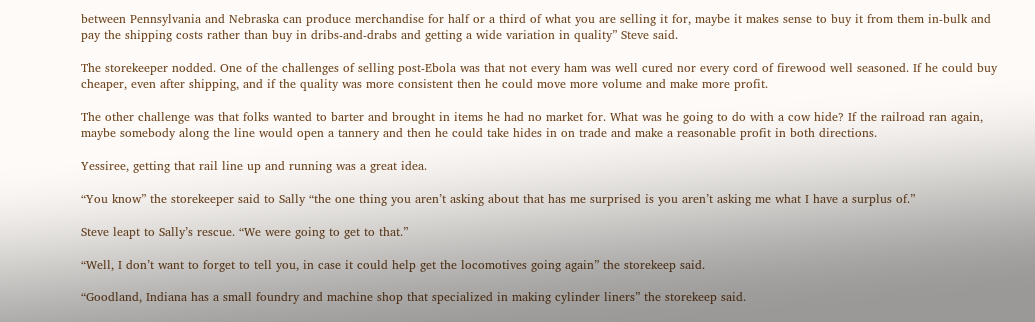between Pennsylvania and Nebraska can produce merchandise for half or a third of what you are selling it for, maybe it makes sense to buy it from them in-bulk and pay the shipping costs rather than buy in dribs-and-drabs and getting a wide variation in quality” Steve said.

The storekeeper nodded. One of the challenges of selling post-Ebola was that not every ham was well cured nor every cord of firewood well seasoned. If he could buy cheaper, even after shipping, and if the quality was more consistent then he could move more volume and make more profit.

The other challenge was that folks wanted to barter and brought in items he had no market for. What was he going to do with a cow hide? If the railroad ran again, maybe somebody along the line would open a tannery and then he could take hides in on trade and make a reasonable profit in both directions.

Yessiree, getting that rail line up and running was a great idea.

“You know” the storekeeper said to Sally “the one thing you aren’t asking about that has me surprised is you aren’t asking me what I have a surplus of.”

Steve leapt to Sally’s rescue. “We were going to get to that.”

“Well, I don’t want to forget to tell you, in case it could help get the locomotives going again” the storekeep said.

“Goodland, Indiana has a small foundry and machine shop that specialized in making cylinder liners” the storekeep said.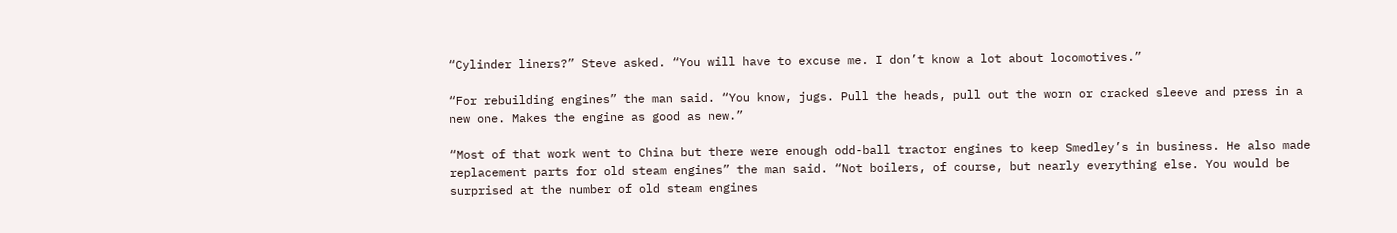“Cylinder liners?” Steve asked. “You will have to excuse me. I don’t know a lot about locomotives.”

“For rebuilding engines” the man said. “You know, jugs. Pull the heads, pull out the worn or cracked sleeve and press in a new one. Makes the engine as good as new.”

“Most of that work went to China but there were enough odd-ball tractor engines to keep Smedley’s in business. He also made replacement parts for old steam engines” the man said. “Not boilers, of course, but nearly everything else. You would be surprised at the number of old steam engines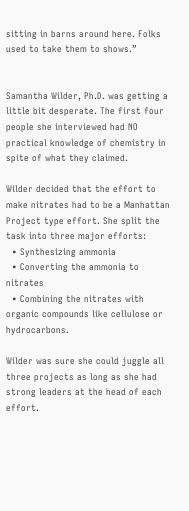sitting in barns around here. Folks used to take them to shows.”


Samantha Wilder, Ph.D. was getting a little bit desperate. The first four people she interviewed had NO practical knowledge of chemistry in spite of what they claimed.

Wilder decided that the effort to make nitrates had to be a Manhattan Project type effort. She split the task into three major efforts:
  • Synthesizing ammonia
  • Converting the ammonia to nitrates
  • Combining the nitrates with organic compounds like cellulose or hydrocarbons.

Wilder was sure she could juggle all three projects as long as she had strong leaders at the head of each effort.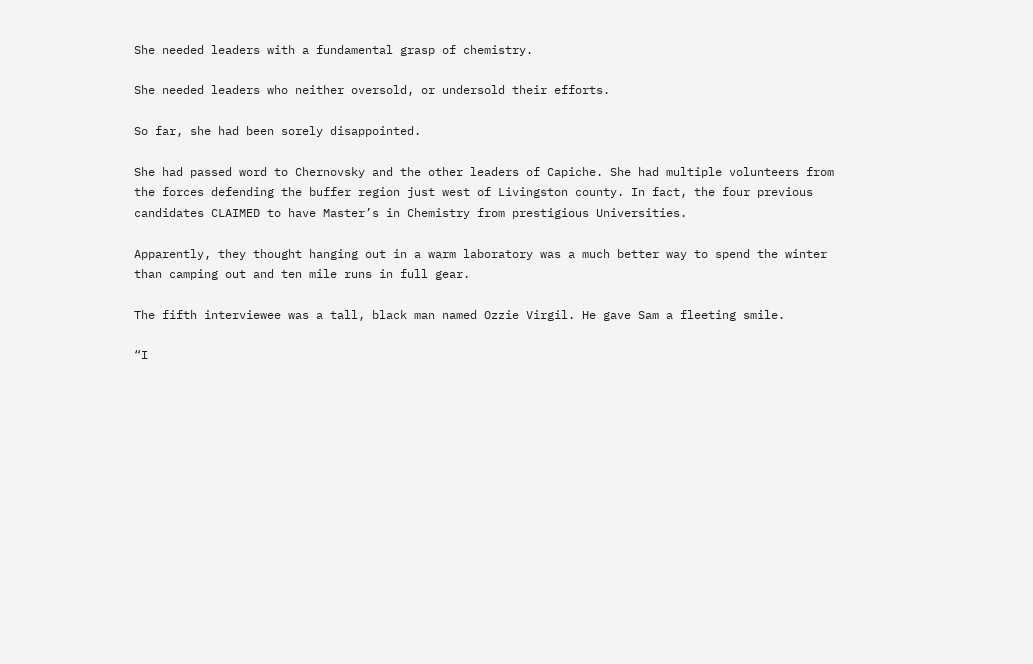She needed leaders with a fundamental grasp of chemistry.

She needed leaders who neither oversold, or undersold their efforts.

So far, she had been sorely disappointed.

She had passed word to Chernovsky and the other leaders of Capiche. She had multiple volunteers from the forces defending the buffer region just west of Livingston county. In fact, the four previous candidates CLAIMED to have Master’s in Chemistry from prestigious Universities.

Apparently, they thought hanging out in a warm laboratory was a much better way to spend the winter than camping out and ten mile runs in full gear.

The fifth interviewee was a tall, black man named Ozzie Virgil. He gave Sam a fleeting smile.

“I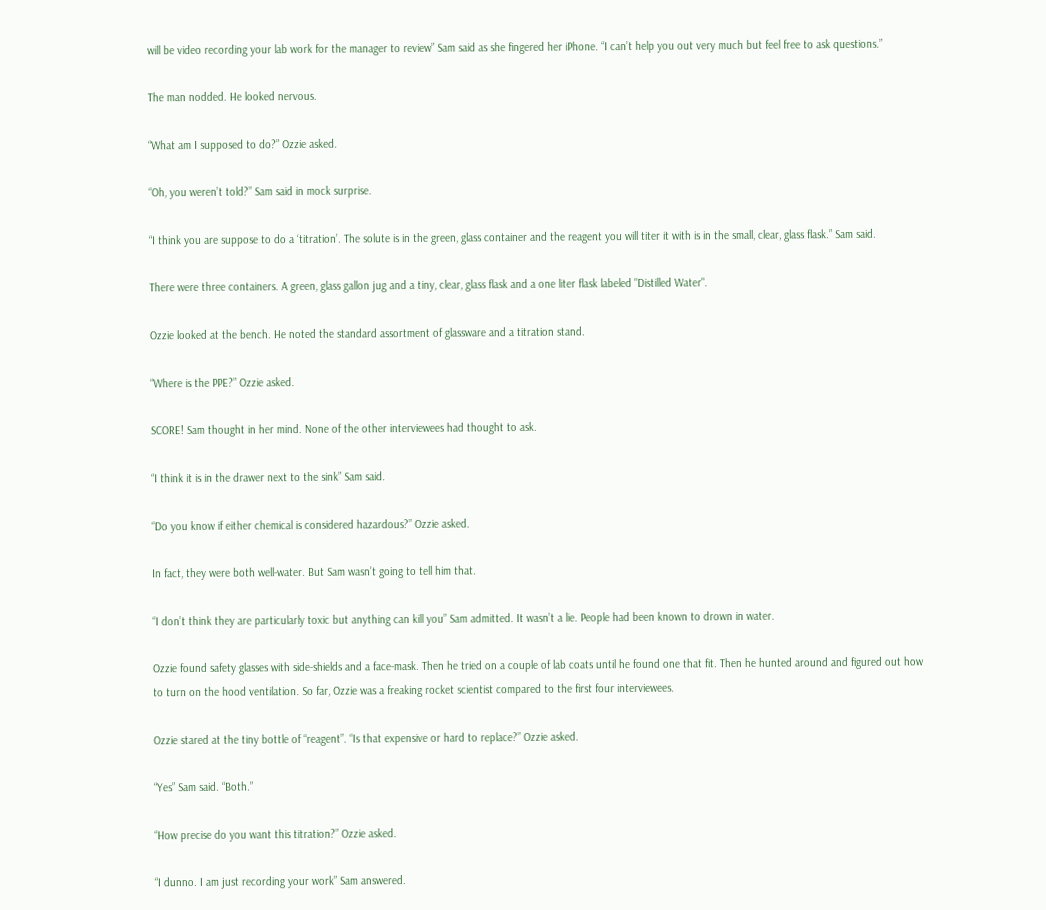will be video recording your lab work for the manager to review” Sam said as she fingered her iPhone. “I can’t help you out very much but feel free to ask questions.”

The man nodded. He looked nervous.

“What am I supposed to do?” Ozzie asked.

“Oh, you weren’t told?” Sam said in mock surprise.

“I think you are suppose to do a ‘titration’. The solute is in the green, glass container and the reagent you will titer it with is in the small, clear, glass flask.” Sam said.

There were three containers. A green, glass gallon jug and a tiny, clear, glass flask and a one liter flask labeled "Distilled Water".

Ozzie looked at the bench. He noted the standard assortment of glassware and a titration stand.

“Where is the PPE?” Ozzie asked.

SCORE! Sam thought in her mind. None of the other interviewees had thought to ask.

“I think it is in the drawer next to the sink” Sam said.

“Do you know if either chemical is considered hazardous?” Ozzie asked.

In fact, they were both well-water. But Sam wasn’t going to tell him that.

“I don’t think they are particularly toxic but anything can kill you” Sam admitted. It wasn’t a lie. People had been known to drown in water.

Ozzie found safety glasses with side-shields and a face-mask. Then he tried on a couple of lab coats until he found one that fit. Then he hunted around and figured out how to turn on the hood ventilation. So far, Ozzie was a freaking rocket scientist compared to the first four interviewees.

Ozzie stared at the tiny bottle of “reagent”. “Is that expensive or hard to replace?” Ozzie asked.

“Yes” Sam said. “Both.”

“How precise do you want this titration?” Ozzie asked.

“I dunno. I am just recording your work” Sam answered.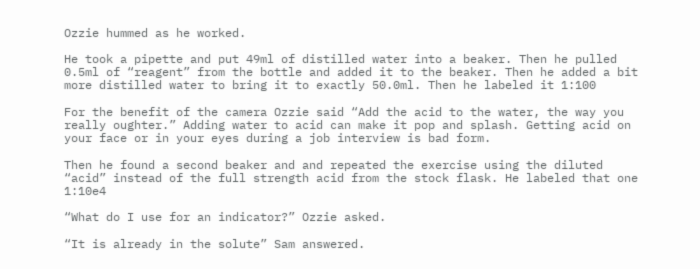Ozzie hummed as he worked.

He took a pipette and put 49ml of distilled water into a beaker. Then he pulled 0.5ml of “reagent” from the bottle and added it to the beaker. Then he added a bit more distilled water to bring it to exactly 50.0ml. Then he labeled it 1:100

For the benefit of the camera Ozzie said “Add the acid to the water, the way you really oughter.” Adding water to acid can make it pop and splash. Getting acid on your face or in your eyes during a job interview is bad form.

Then he found a second beaker and and repeated the exercise using the diluted “acid” instead of the full strength acid from the stock flask. He labeled that one 1:10e4

“What do I use for an indicator?” Ozzie asked.

“It is already in the solute” Sam answered.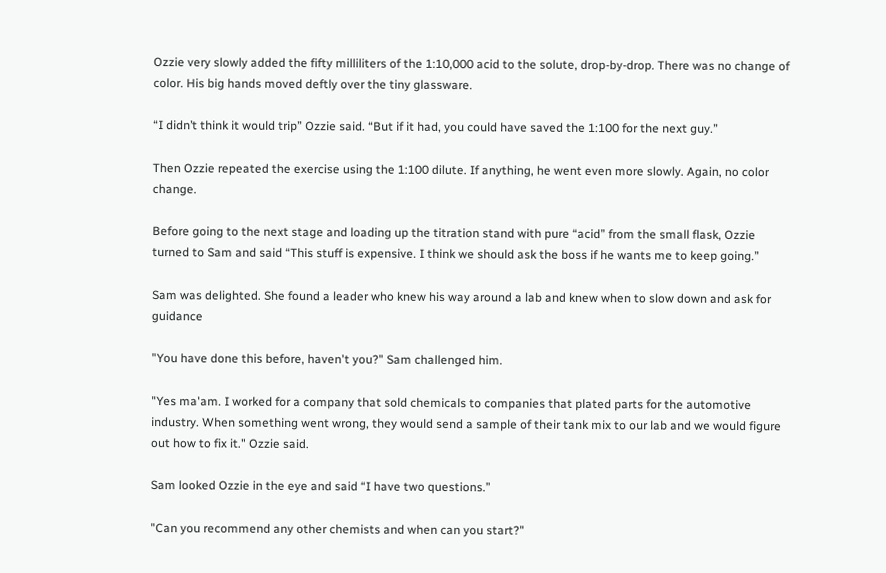Ozzie very slowly added the fifty milliliters of the 1:10,000 acid to the solute, drop-by-drop. There was no change of color. His big hands moved deftly over the tiny glassware.

“I didn’t think it would trip” Ozzie said. “But if it had, you could have saved the 1:100 for the next guy.”

Then Ozzie repeated the exercise using the 1:100 dilute. If anything, he went even more slowly. Again, no color change.

Before going to the next stage and loading up the titration stand with pure “acid” from the small flask, Ozzie turned to Sam and said “This stuff is expensive. I think we should ask the boss if he wants me to keep going.”

Sam was delighted. She found a leader who knew his way around a lab and knew when to slow down and ask for guidance

"You have done this before, haven't you?" Sam challenged him.

"Yes ma'am. I worked for a company that sold chemicals to companies that plated parts for the automotive industry. When something went wrong, they would send a sample of their tank mix to our lab and we would figure out how to fix it." Ozzie said.

Sam looked Ozzie in the eye and said “I have two questions.”

"Can you recommend any other chemists and when can you start?"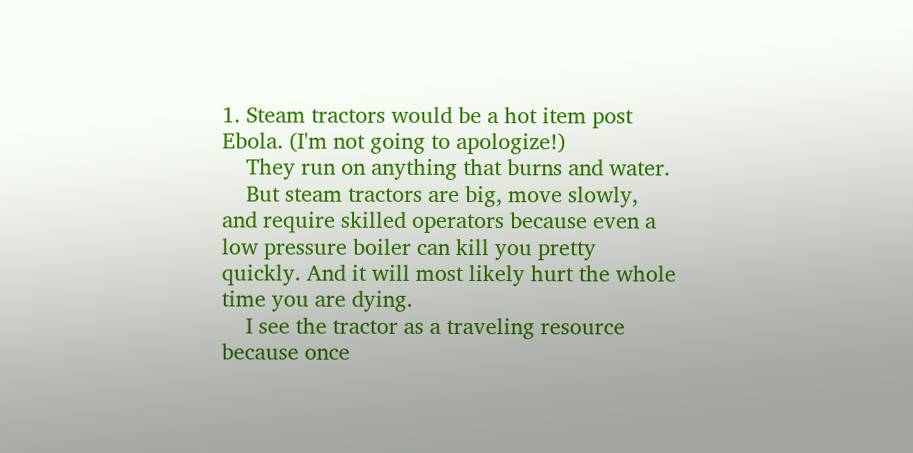1. Steam tractors would be a hot item post Ebola. (I'm not going to apologize!)
    They run on anything that burns and water.
    But steam tractors are big, move slowly, and require skilled operators because even a low pressure boiler can kill you pretty quickly. And it will most likely hurt the whole time you are dying.
    I see the tractor as a traveling resource because once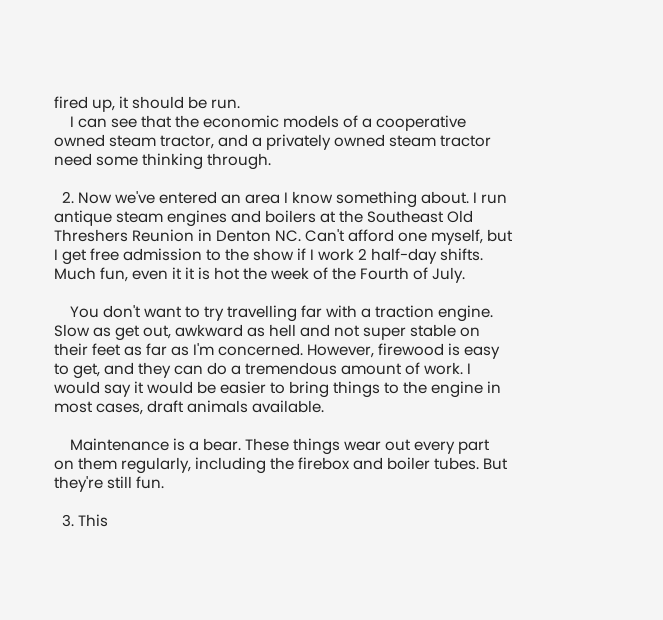fired up, it should be run.
    I can see that the economic models of a cooperative owned steam tractor, and a privately owned steam tractor need some thinking through.

  2. Now we've entered an area I know something about. I run antique steam engines and boilers at the Southeast Old Threshers Reunion in Denton NC. Can't afford one myself, but I get free admission to the show if I work 2 half-day shifts. Much fun, even it it is hot the week of the Fourth of July.

    You don't want to try travelling far with a traction engine. Slow as get out, awkward as hell and not super stable on their feet as far as I'm concerned. However, firewood is easy to get, and they can do a tremendous amount of work. I would say it would be easier to bring things to the engine in most cases, draft animals available.

    Maintenance is a bear. These things wear out every part on them regularly, including the firebox and boiler tubes. But they're still fun.

  3. This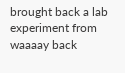brought back a lab experiment from waaaay back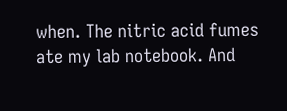when. The nitric acid fumes ate my lab notebook. And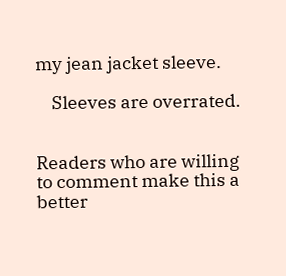my jean jacket sleeve.

    Sleeves are overrated.


Readers who are willing to comment make this a better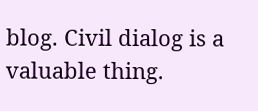blog. Civil dialog is a valuable thing.